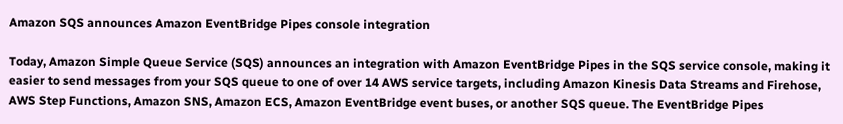Amazon SQS announces Amazon EventBridge Pipes console integration

Today, Amazon Simple Queue Service (SQS) announces an integration with Amazon EventBridge Pipes in the SQS service console, making it easier to send messages from your SQS queue to one of over 14 AWS service targets, including Amazon Kinesis Data Streams and Firehose, AWS Step Functions, Amazon SNS, Amazon ECS, Amazon EventBridge event buses, or another SQS queue. The EventBridge Pipes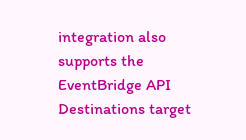integration also supports the EventBridge API Destinations target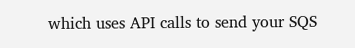which uses API calls to send your SQS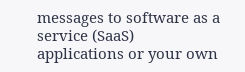messages to software as a service (SaaS) applications or your own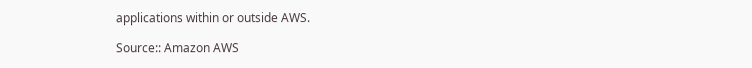applications within or outside AWS.

Source:: Amazon AWS